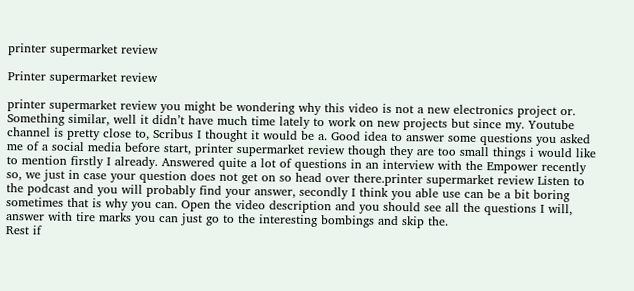printer supermarket review

Printer supermarket review

printer supermarket review you might be wondering why this video is not a new electronics project or.
Something similar, well it didn’t have much time lately to work on new projects but since my. Youtube channel is pretty close to, Scribus I thought it would be a. Good idea to answer some questions you asked me of a social media before start, printer supermarket review though they are too small things i would like to mention firstly I already. Answered quite a lot of questions in an interview with the Empower recently so, we just in case your question does not get on so head over there.printer supermarket review Listen to the podcast and you will probably find your answer, secondly I think you able use can be a bit boring sometimes that is why you can. Open the video description and you should see all the questions I will, answer with tire marks you can just go to the interesting bombings and skip the.
Rest if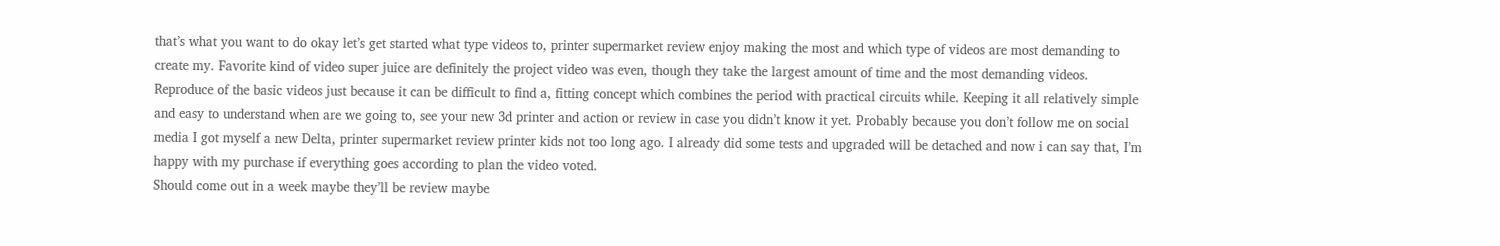that’s what you want to do okay let’s get started what type videos to, printer supermarket review enjoy making the most and which type of videos are most demanding to create my. Favorite kind of video super juice are definitely the project video was even, though they take the largest amount of time and the most demanding videos. Reproduce of the basic videos just because it can be difficult to find a, fitting concept which combines the period with practical circuits while. Keeping it all relatively simple and easy to understand when are we going to, see your new 3d printer and action or review in case you didn’t know it yet. Probably because you don’t follow me on social media I got myself a new Delta, printer supermarket review printer kids not too long ago. I already did some tests and upgraded will be detached and now i can say that, I’m happy with my purchase if everything goes according to plan the video voted.
Should come out in a week maybe they’ll be review maybe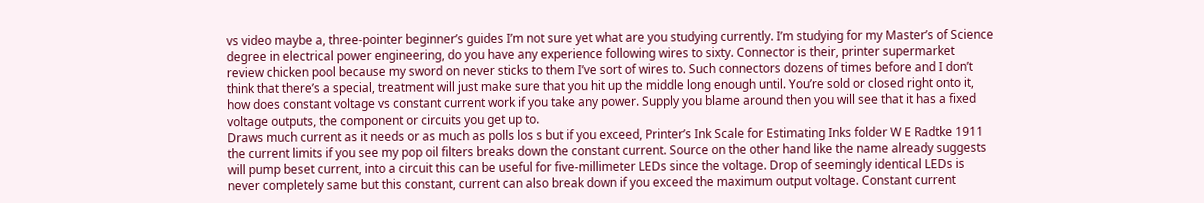vs video maybe a, three-pointer beginner’s guides I’m not sure yet what are you studying currently. I’m studying for my Master’s of Science degree in electrical power engineering, do you have any experience following wires to sixty. Connector is their, printer supermarket review chicken pool because my sword on never sticks to them I’ve sort of wires to. Such connectors dozens of times before and I don’t think that there’s a special, treatment will just make sure that you hit up the middle long enough until. You’re sold or closed right onto it, how does constant voltage vs constant current work if you take any power. Supply you blame around then you will see that it has a fixed voltage outputs, the component or circuits you get up to.
Draws much current as it needs or as much as polls los s but if you exceed, Printer’s Ink Scale for Estimating Inks folder W E Radtke 1911 the current limits if you see my pop oil filters breaks down the constant current. Source on the other hand like the name already suggests will pump beset current, into a circuit this can be useful for five-millimeter LEDs since the voltage. Drop of seemingly identical LEDs is never completely same but this constant, current can also break down if you exceed the maximum output voltage. Constant current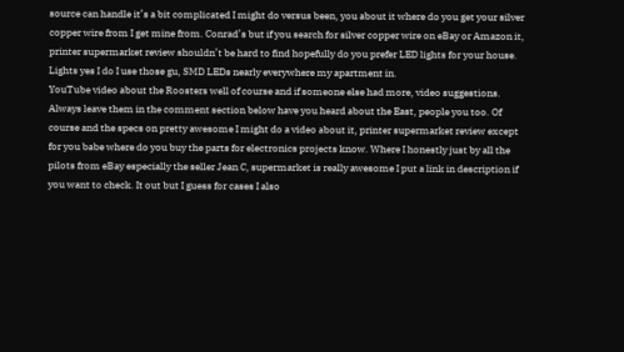source can handle it’s a bit complicated I might do versus been, you about it where do you get your silver copper wire from I get mine from. Conrad’s but if you search for silver copper wire on eBay or Amazon it, printer supermarket review shouldn’t be hard to find hopefully do you prefer LED lights for your house. Lights yes I do I use those gu, SMD LEDs nearly everywhere my apartment in.
YouTube video about the Roosters well of course and if someone else had more, video suggestions. Always leave them in the comment section below have you heard about the East, people you too. Of course and the specs on pretty awesome I might do a video about it, printer supermarket review except for you babe where do you buy the parts for electronics projects know. Where I honestly just by all the pilots from eBay especially the seller Jean C, supermarket is really awesome I put a link in description if you want to check. It out but I guess for cases I also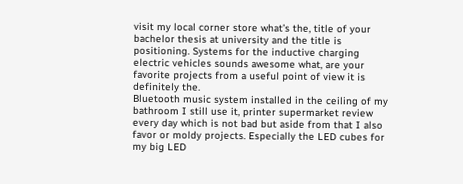visit my local corner store what’s the, title of your bachelor thesis at university and the title is positioning. Systems for the inductive charging electric vehicles sounds awesome what, are your favorite projects from a useful point of view it is definitely the.
Bluetooth music system installed in the ceiling of my bathroom I still use it, printer supermarket review every day which is not bad but aside from that I also favor or moldy projects. Especially the LED cubes for my big LED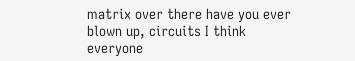matrix over there have you ever blown up, circuits I think everyone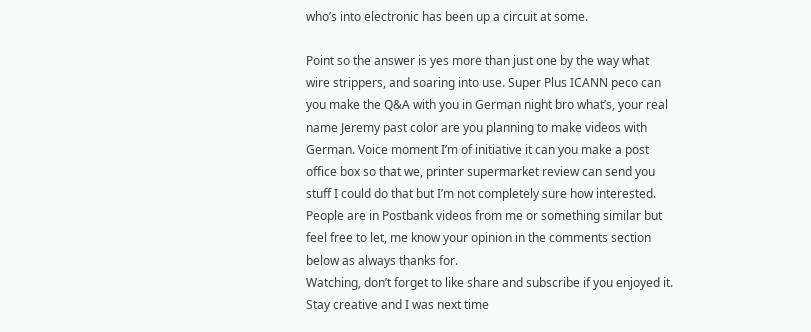who’s into electronic has been up a circuit at some.

Point so the answer is yes more than just one by the way what wire strippers, and soaring into use. Super Plus ICANN peco can you make the Q&A with you in German night bro what’s, your real name Jeremy past color are you planning to make videos with German. Voice moment I’m of initiative it can you make a post office box so that we, printer supermarket review can send you stuff I could do that but I’m not completely sure how interested. People are in Postbank videos from me or something similar but feel free to let, me know your opinion in the comments section below as always thanks for.
Watching, don’t forget to like share and subscribe if you enjoyed it. Stay creative and I was next time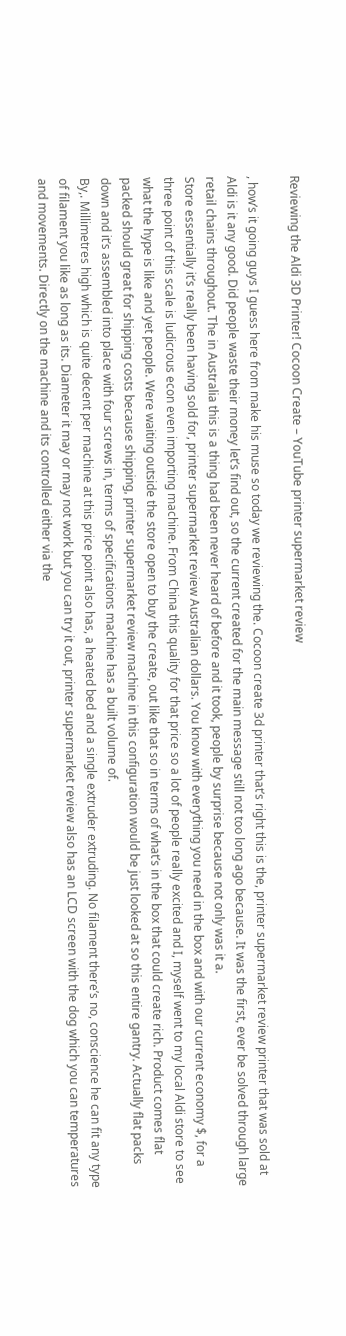Reviewing the Aldi 3D Printer! Cocoon Create – YouTube printer supermarket review

, how’s it going guys I guess here from make his muse so today we reviewing the. Cocoon create 3d printer that’s right this is the, printer supermarket review printer that was sold at Aldi is it any good. Did people waste their money let’s find out, so the current created for the main message still not too long ago because. It was the first, ever be solved through large retail chains throughout. The in Australia this is a thing had been never heard of before and it took, people by surprise because not only was it a.
Store essentially it’s really been having sold for, printer supermarket review Australian dollars. You know with everything you need in the box and with our current economy $, for a three point of this scale is ludicrous econ even importing machine. From China this quality for that price so a lot of people really excited and I, myself went to my local Aldi store to see what the hype is like and yet people. Were waiting outside the store open to buy the create, out like that so in terms of what’s in the box that could create rich. Product comes flat packed should great for shipping costs because shipping, printer supermarket review machine in this configuration would be just looked at so this entire gantry. Actually flat packs down and it’s assembled into place with four screws in, terms of specifications machine has a built volume of.
By,. Millimetres high which is quite decent per machine at this price point also has, a heated bed and a single extruder extruding. No filament there’s no, conscience he can fit any type of filament you like as long as its. Diameter it may or may not work but you can try it out, printer supermarket review also has an LCD screen with the dog which you can temperatures and movements. Directly on the machine and its controlled either via the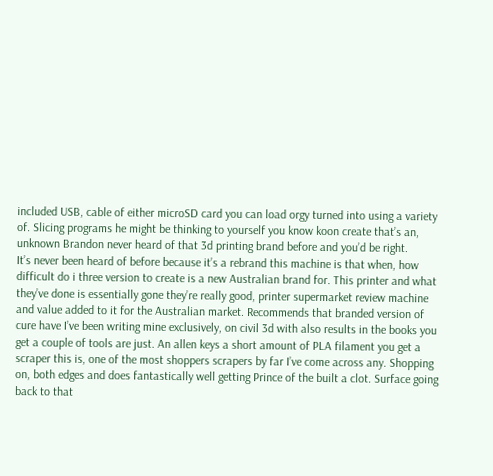included USB, cable of either microSD card you can load orgy turned into using a variety of. Slicing programs he might be thinking to yourself you know koon create that’s an, unknown Brandon never heard of that 3d printing brand before and you’d be right.
It’s never been heard of before because it’s a rebrand this machine is that when, how difficult do i three version to create is a new Australian brand for. This printer and what they’ve done is essentially gone they’re really good, printer supermarket review machine and value added to it for the Australian market. Recommends that branded version of cure have I’ve been writing mine exclusively, on civil 3d with also results in the books you get a couple of tools are just. An allen keys a short amount of PLA filament you get a scraper this is, one of the most shoppers scrapers by far I’ve come across any. Shopping on, both edges and does fantastically well getting Prince of the built a clot. Surface going back to that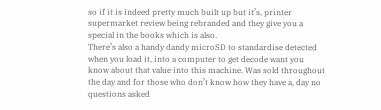so if it is indeed pretty much built up but it’s, printer supermarket review being rebranded and they give you a special in the books which is also.
There’s also a handy dandy microSD to standardise detected when you load it, into a computer to get decode want you know about that value into this machine. Was sold throughout the day and for those who don’t know how they have a, day no questions asked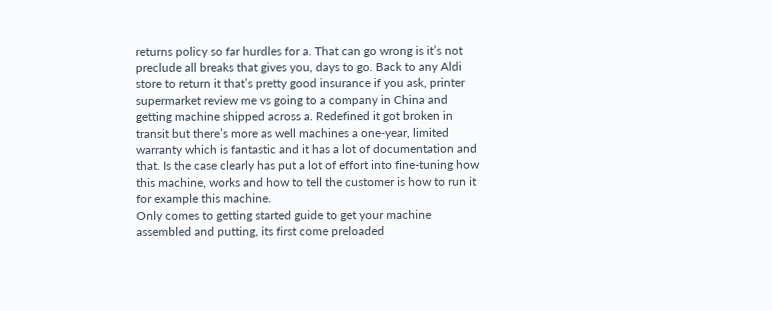returns policy so far hurdles for a. That can go wrong is it’s not preclude all breaks that gives you, days to go. Back to any Aldi store to return it that’s pretty good insurance if you ask, printer supermarket review me vs going to a company in China and getting machine shipped across a. Redefined it got broken in transit but there’s more as well machines a one-year, limited warranty which is fantastic and it has a lot of documentation and that. Is the case clearly has put a lot of effort into fine-tuning how this machine, works and how to tell the customer is how to run it for example this machine.
Only comes to getting started guide to get your machine assembled and putting, its first come preloaded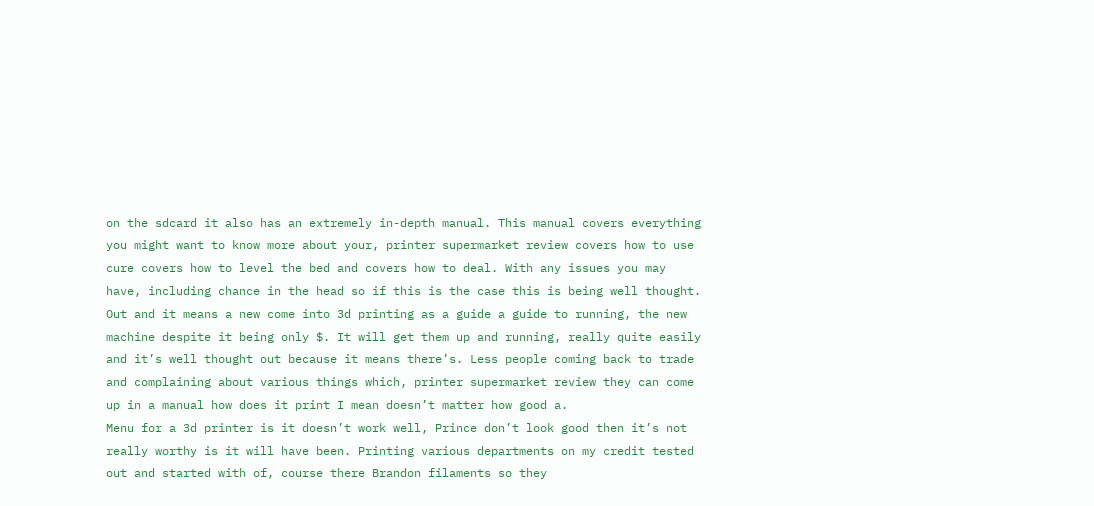on the sdcard it also has an extremely in-depth manual. This manual covers everything you might want to know more about your, printer supermarket review covers how to use cure covers how to level the bed and covers how to deal. With any issues you may have, including chance in the head so if this is the case this is being well thought. Out and it means a new come into 3d printing as a guide a guide to running, the new machine despite it being only $. It will get them up and running, really quite easily and it’s well thought out because it means there’s. Less people coming back to trade and complaining about various things which, printer supermarket review they can come up in a manual how does it print I mean doesn’t matter how good a.
Menu for a 3d printer is it doesn’t work well, Prince don’t look good then it’s not really worthy is it will have been. Printing various departments on my credit tested out and started with of, course there Brandon filaments so they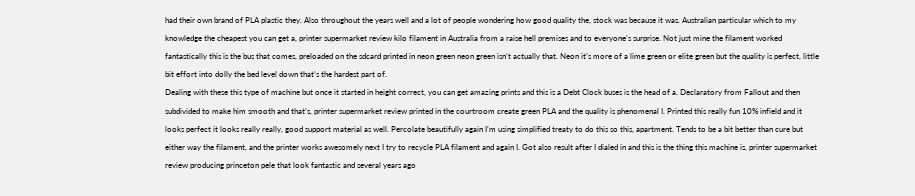had their own brand of PLA plastic they. Also throughout the years well and a lot of people wondering how good quality the, stock was because it was. Australian particular which to my knowledge the cheapest you can get a, printer supermarket review kilo filament in Australia from a raise hell premises and to everyone’s surprise. Not just mine the filament worked fantastically this is the bus that comes, preloaded on the sdcard printed in neon green neon green isn’t actually that. Neon it’s more of a lime green or elite green but the quality is perfect, little bit effort into dolly the bed level down that’s the hardest part of.
Dealing with these this type of machine but once it started in height correct, you can get amazing prints and this is a Debt Clock buses is the head of a. Declaratory from Fallout and then subdivided to make him smooth and that’s, printer supermarket review printed in the courtroom create green PLA and the quality is phenomenal I. Printed this really fun 10% infield and it looks perfect it looks really really, good support material as well. Percolate beautifully again I’m using simplified treaty to do this so this, apartment. Tends to be a bit better than cure but either way the filament, and the printer works awesomely next I try to recycle PLA filament and again I. Got also result after I dialed in and this is the thing this machine is, printer supermarket review producing princeton pele that look fantastic and several years ago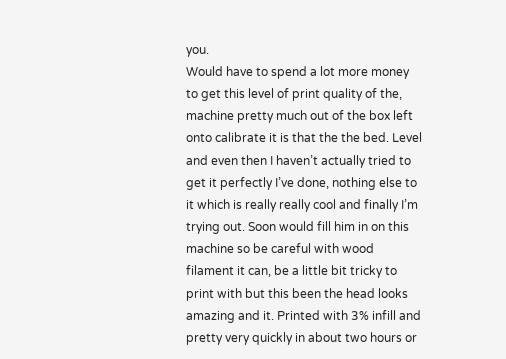you.
Would have to spend a lot more money to get this level of print quality of the, machine pretty much out of the box left onto calibrate it is that the the bed. Level and even then I haven’t actually tried to get it perfectly I’ve done, nothing else to it which is really really cool and finally I’m trying out. Soon would fill him in on this machine so be careful with wood filament it can, be a little bit tricky to print with but this been the head looks amazing and it. Printed with 3% infill and pretty very quickly in about two hours or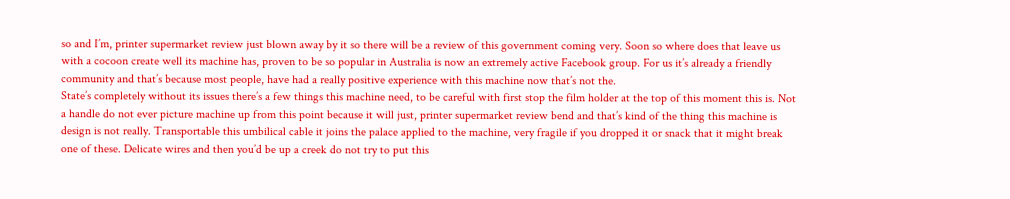so and I’m, printer supermarket review just blown away by it so there will be a review of this government coming very. Soon so where does that leave us with a cocoon create well its machine has, proven to be so popular in Australia is now an extremely active Facebook group. For us it’s already a friendly community and that’s because most people, have had a really positive experience with this machine now that’s not the.
State’s completely without its issues there’s a few things this machine need, to be careful with first stop the film holder at the top of this moment this is. Not a handle do not ever picture machine up from this point because it will just, printer supermarket review bend and that’s kind of the thing this machine is design is not really. Transportable this umbilical cable it joins the palace applied to the machine, very fragile if you dropped it or snack that it might break one of these. Delicate wires and then you’d be up a creek do not try to put this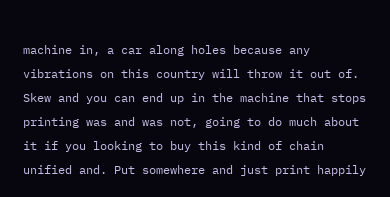machine in, a car along holes because any vibrations on this country will throw it out of. Skew and you can end up in the machine that stops printing was and was not, going to do much about it if you looking to buy this kind of chain unified and. Put somewhere and just print happily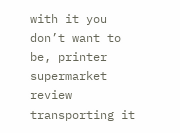with it you don’t want to be, printer supermarket review transporting it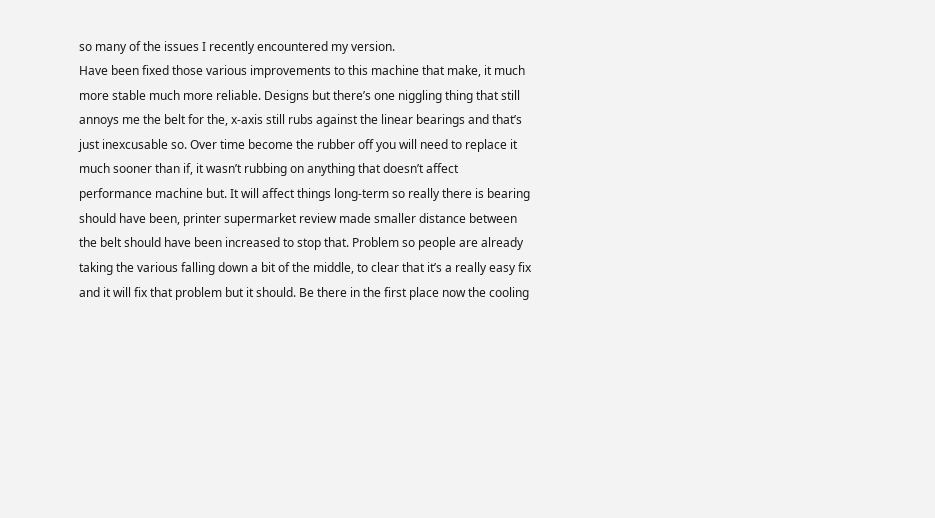so many of the issues I recently encountered my version.
Have been fixed those various improvements to this machine that make, it much more stable much more reliable. Designs but there’s one niggling thing that still annoys me the belt for the, x-axis still rubs against the linear bearings and that’s just inexcusable so. Over time become the rubber off you will need to replace it much sooner than if, it wasn’t rubbing on anything that doesn’t affect performance machine but. It will affect things long-term so really there is bearing should have been, printer supermarket review made smaller distance between the belt should have been increased to stop that. Problem so people are already taking the various falling down a bit of the middle, to clear that it’s a really easy fix and it will fix that problem but it should. Be there in the first place now the cooling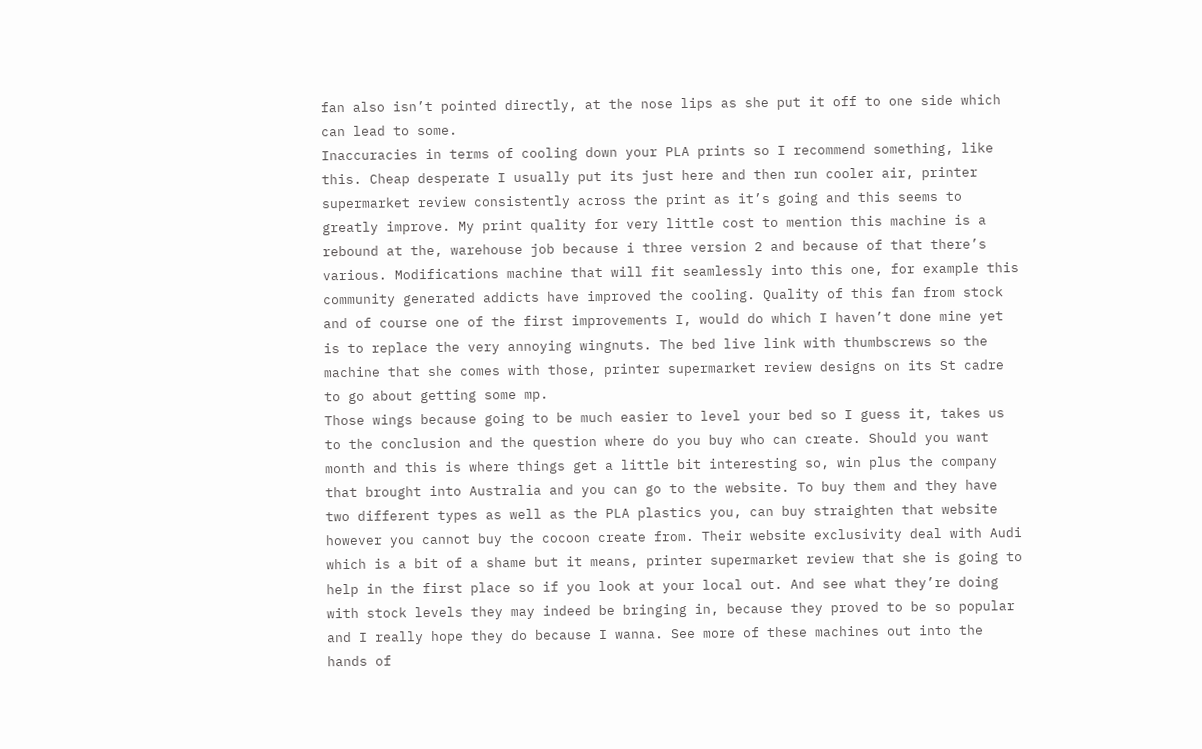fan also isn’t pointed directly, at the nose lips as she put it off to one side which can lead to some.
Inaccuracies in terms of cooling down your PLA prints so I recommend something, like this. Cheap desperate I usually put its just here and then run cooler air, printer supermarket review consistently across the print as it’s going and this seems to greatly improve. My print quality for very little cost to mention this machine is a rebound at the, warehouse job because i three version 2 and because of that there’s various. Modifications machine that will fit seamlessly into this one, for example this community generated addicts have improved the cooling. Quality of this fan from stock and of course one of the first improvements I, would do which I haven’t done mine yet is to replace the very annoying wingnuts. The bed live link with thumbscrews so the machine that she comes with those, printer supermarket review designs on its St cadre to go about getting some mp.
Those wings because going to be much easier to level your bed so I guess it, takes us to the conclusion and the question where do you buy who can create. Should you want month and this is where things get a little bit interesting so, win plus the company that brought into Australia and you can go to the website. To buy them and they have two different types as well as the PLA plastics you, can buy straighten that website however you cannot buy the cocoon create from. Their website exclusivity deal with Audi which is a bit of a shame but it means, printer supermarket review that she is going to help in the first place so if you look at your local out. And see what they’re doing with stock levels they may indeed be bringing in, because they proved to be so popular and I really hope they do because I wanna. See more of these machines out into the hands of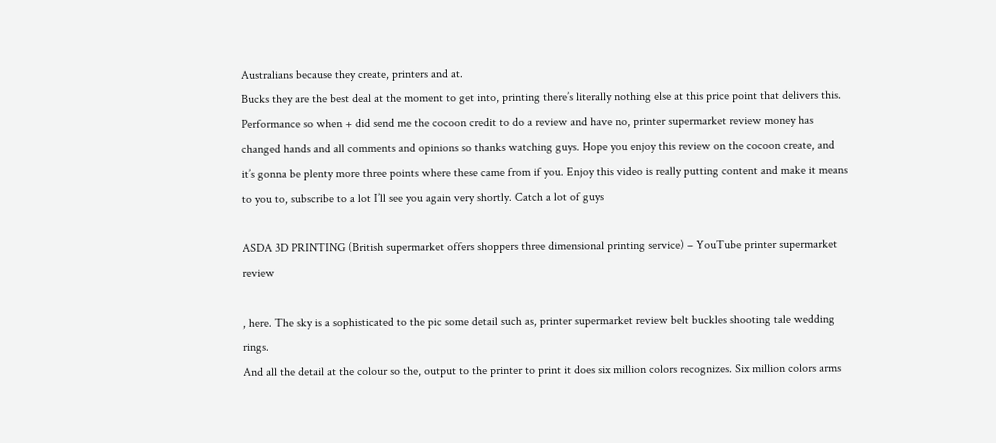Australians because they create, printers and at.
Bucks they are the best deal at the moment to get into, printing there’s literally nothing else at this price point that delivers this. Performance so when + did send me the cocoon credit to do a review and have no, printer supermarket review money has changed hands and all comments and opinions so thanks watching guys. Hope you enjoy this review on the cocoon create, and it’s gonna be plenty more three points where these came from if you. Enjoy this video is really putting content and make it means to you to, subscribe to a lot I’ll see you again very shortly. Catch a lot of guys

ASDA 3D PRINTING (British supermarket offers shoppers three dimensional printing service) – YouTube printer supermarket review

, here. The sky is a sophisticated to the pic some detail such as, printer supermarket review belt buckles shooting tale wedding rings.
And all the detail at the colour so the, output to the printer to print it does six million colors recognizes. Six million colors arms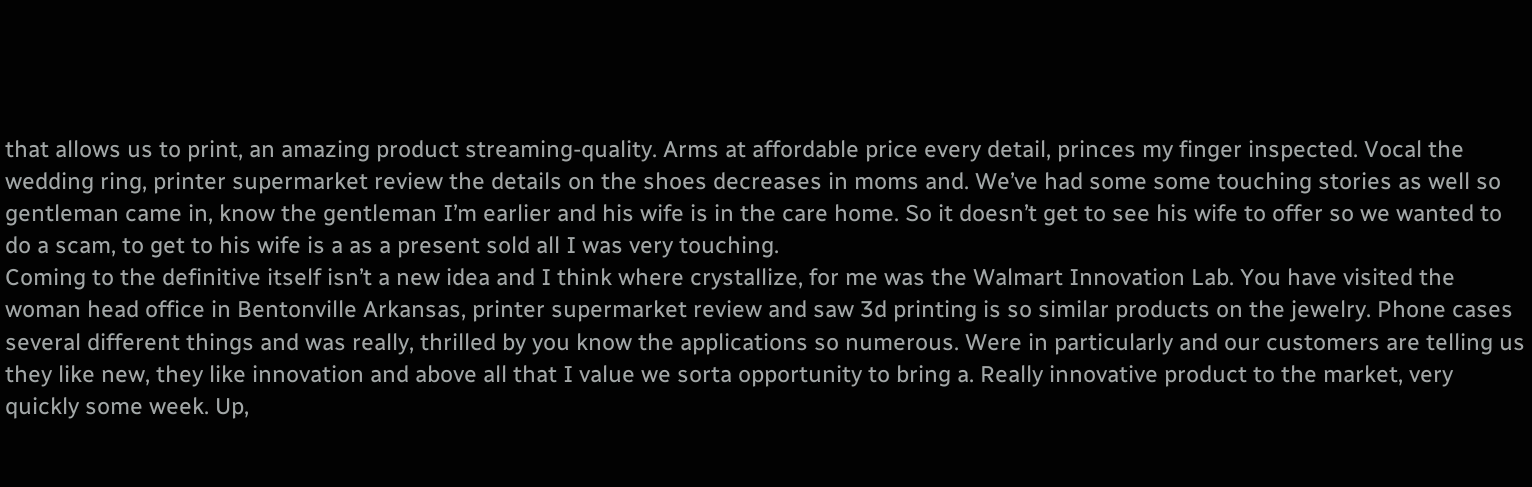that allows us to print, an amazing product streaming-quality. Arms at affordable price every detail, princes my finger inspected. Vocal the wedding ring, printer supermarket review the details on the shoes decreases in moms and. We’ve had some some touching stories as well so gentleman came in, know the gentleman I’m earlier and his wife is in the care home. So it doesn’t get to see his wife to offer so we wanted to do a scam, to get to his wife is a as a present sold all I was very touching.
Coming to the definitive itself isn’t a new idea and I think where crystallize, for me was the Walmart Innovation Lab. You have visited the woman head office in Bentonville Arkansas, printer supermarket review and saw 3d printing is so similar products on the jewelry. Phone cases several different things and was really, thrilled by you know the applications so numerous. Were in particularly and our customers are telling us they like new, they like innovation and above all that I value we sorta opportunity to bring a. Really innovative product to the market, very quickly some week. Up,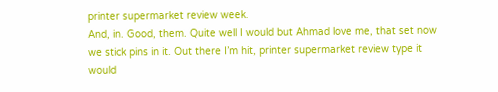printer supermarket review week.
And, in. Good, them. Quite well I would but Ahmad love me, that set now we stick pins in it. Out there I’m hit, printer supermarket review type it would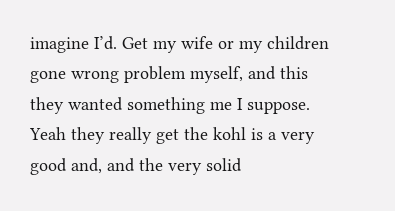imagine I’d. Get my wife or my children gone wrong problem myself, and this they wanted something me I suppose. Yeah they really get the kohl is a very good and, and the very solid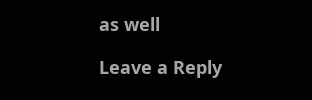as well

Leave a Reply